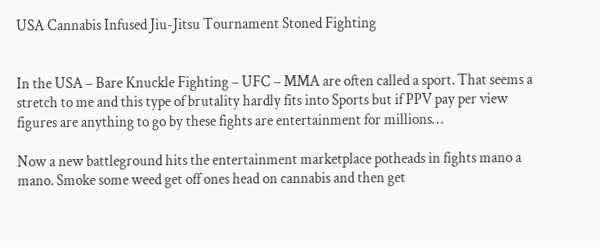USA Cannabis Infused Jiu-Jitsu Tournament Stoned Fighting


In the USA – Bare Knuckle Fighting – UFC – MMA are often called a sport. That seems a stretch to me and this type of brutality hardly fits into Sports but if PPV pay per view figures are anything to go by these fights are entertainment for millions…

Now a new battleground hits the entertainment marketplace potheads in fights mano a mano. Smoke some weed get off ones head on cannabis and then get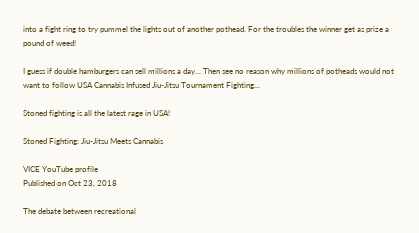into a fight ring to try pummel the lights out of another pothead. For the troubles the winner get as prize a pound of weed!

I guess if double hamburgers can sell millions a day… Then see no reason why millions of potheads would not want to follow USA Cannabis Infused Jiu-Jitsu Tournament Fighting…

Stoned fighting is all the latest rage in USA!

Stoned Fighting: Jiu-Jitsu Meets Cannabis

VICE YouTube profile
Published on Oct 23, 2018

The debate between recreational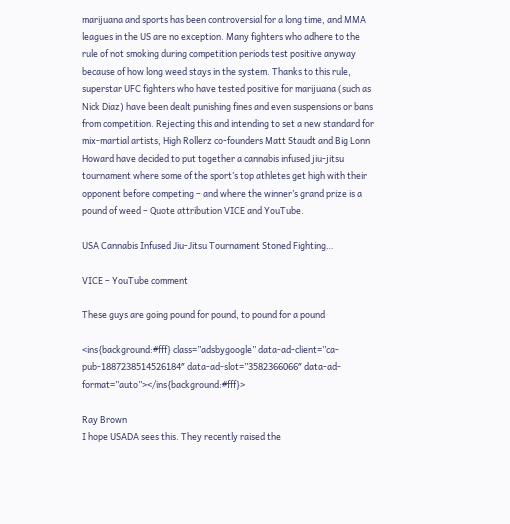marijuana and sports has been controversial for a long time, and MMA leagues in the US are no exception. Many fighters who adhere to the rule of not smoking during competition periods test positive anyway because of how long weed stays in the system. Thanks to this rule, superstar UFC fighters who have tested positive for marijuana (such as Nick Diaz) have been dealt punishing fines and even suspensions or bans from competition. Rejecting this and intending to set a new standard for mix-martial artists, High Rollerz co-founders Matt Staudt and Big Lonn Howard have decided to put together a cannabis infused jiu-jitsu tournament where some of the sport’s top athletes get high with their opponent before competing – and where the winner’s grand prize is a pound of weed – Quote attribution VICE and YouTube.

USA Cannabis Infused Jiu-Jitsu Tournament Stoned Fighting…

VICE – YouTube comment

These guys are going pound for pound, to pound for a pound

<ins{background:#fff} class=”adsbygoogle” data-ad-client=”ca-pub-1887238514526184″ data-ad-slot=”3582366066″ data-ad-format=”auto”></ins{background:#fff}>

Ray Brown
I hope USADA sees this. They recently raised the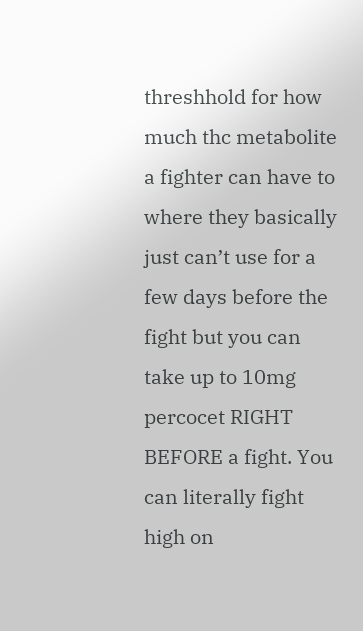threshhold for how much thc metabolite a fighter can have to where they basically just can’t use for a few days before the fight but you can take up to 10mg percocet RIGHT BEFORE a fight. You can literally fight high on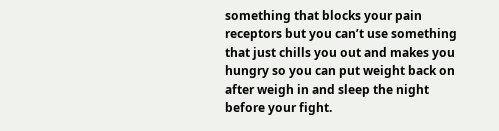something that blocks your pain receptors but you can’t use something that just chills you out and makes you hungry so you can put weight back on after weigh in and sleep the night before your fight.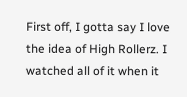First off, I gotta say I love the idea of High Rollerz. I watched all of it when it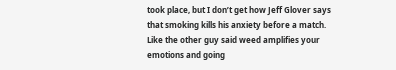took place, but I don’t get how Jeff Glover says that smoking kills his anxiety before a match. Like the other guy said weed amplifies your emotions and going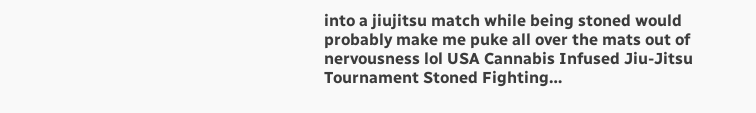into a jiujitsu match while being stoned would probably make me puke all over the mats out of nervousness lol USA Cannabis Infused Jiu-Jitsu Tournament Stoned Fighting…